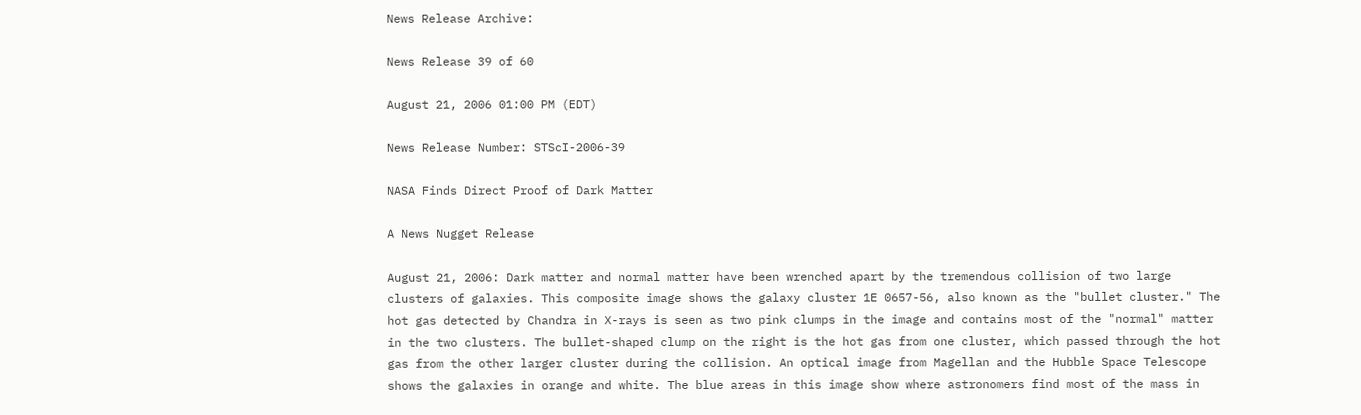News Release Archive:

News Release 39 of 60

August 21, 2006 01:00 PM (EDT)

News Release Number: STScI-2006-39

NASA Finds Direct Proof of Dark Matter

A News Nugget Release

August 21, 2006: Dark matter and normal matter have been wrenched apart by the tremendous collision of two large clusters of galaxies. This composite image shows the galaxy cluster 1E 0657-56, also known as the "bullet cluster." The hot gas detected by Chandra in X-rays is seen as two pink clumps in the image and contains most of the "normal" matter in the two clusters. The bullet-shaped clump on the right is the hot gas from one cluster, which passed through the hot gas from the other larger cluster during the collision. An optical image from Magellan and the Hubble Space Telescope shows the galaxies in orange and white. The blue areas in this image show where astronomers find most of the mass in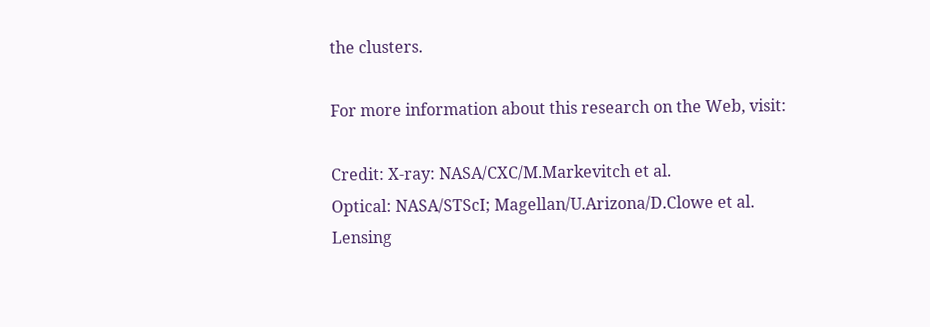the clusters.

For more information about this research on the Web, visit:

Credit: X-ray: NASA/CXC/M.Markevitch et al.
Optical: NASA/STScI; Magellan/U.Arizona/D.Clowe et al.
Lensing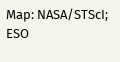Map: NASA/STScI; ESO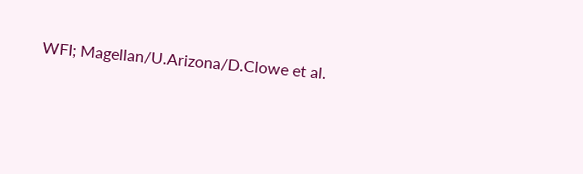WFI; Magellan/U.Arizona/D.Clowe et al.